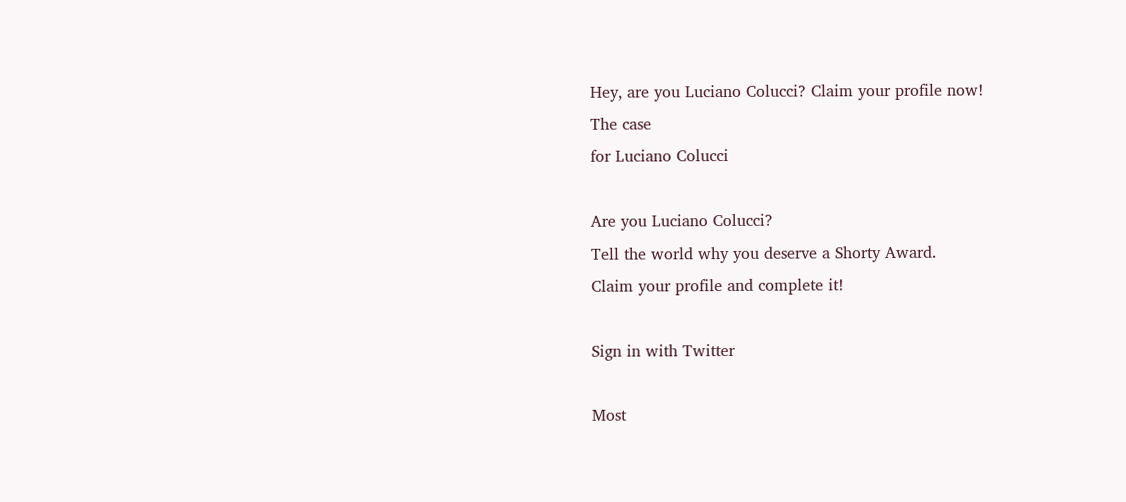Hey, are you Luciano Colucci? Claim your profile now!
The case
for Luciano Colucci

Are you Luciano Colucci?
Tell the world why you deserve a Shorty Award.
Claim your profile and complete it!

Sign in with Twitter

Most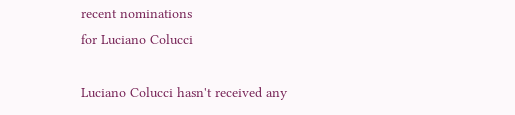recent nominations
for Luciano Colucci

Luciano Colucci hasn't received any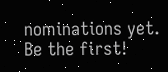nominations yet. Be the first!